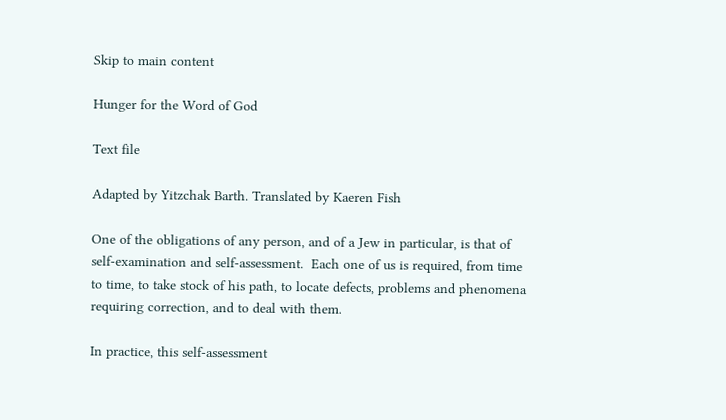Skip to main content

Hunger for the Word of God

Text file

Adapted by Yitzchak Barth. Translated by Kaeren Fish

One of the obligations of any person, and of a Jew in particular, is that of self-examination and self-assessment.  Each one of us is required, from time to time, to take stock of his path, to locate defects, problems and phenomena requiring correction, and to deal with them.

In practice, this self-assessment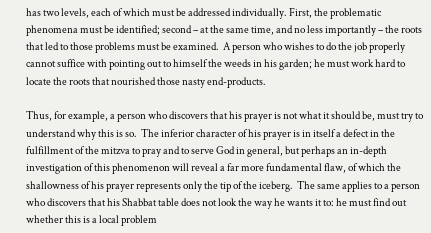has two levels, each of which must be addressed individually. First, the problematic phenomena must be identified; second – at the same time, and no less importantly – the roots that led to those problems must be examined.  A person who wishes to do the job properly cannot suffice with pointing out to himself the weeds in his garden; he must work hard to locate the roots that nourished those nasty end-products.

Thus, for example, a person who discovers that his prayer is not what it should be, must try to understand why this is so.  The inferior character of his prayer is in itself a defect in the fulfillment of the mitzva to pray and to serve God in general, but perhaps an in-depth investigation of this phenomenon will reveal a far more fundamental flaw, of which the shallowness of his prayer represents only the tip of the iceberg.  The same applies to a person who discovers that his Shabbat table does not look the way he wants it to: he must find out whether this is a local problem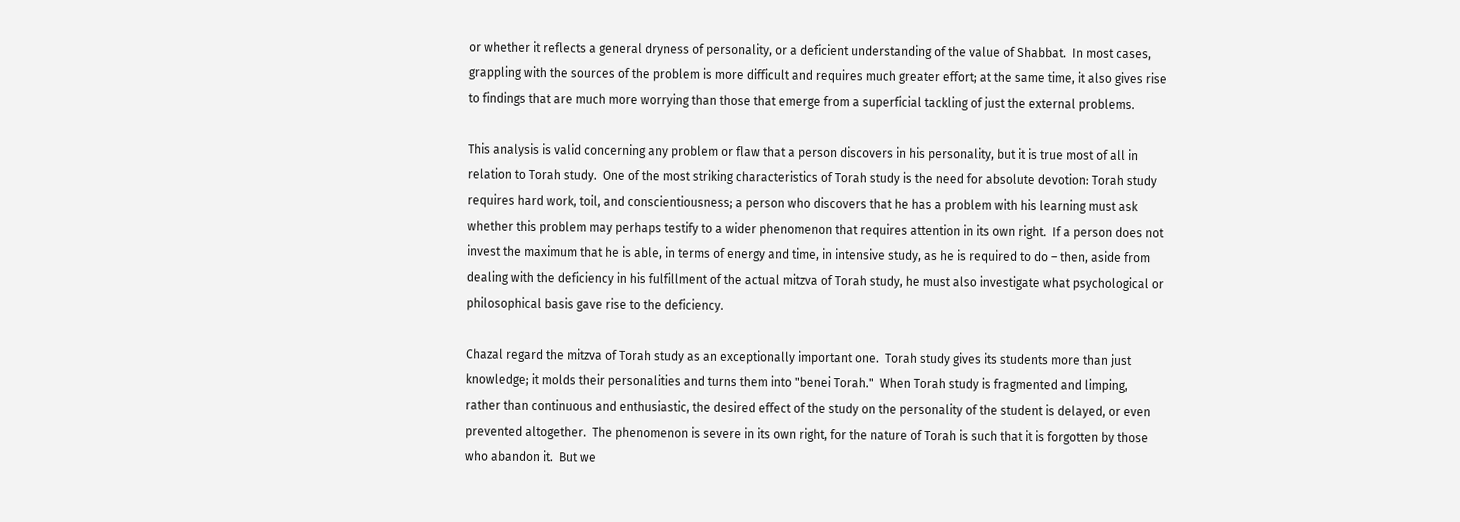or whether it reflects a general dryness of personality, or a deficient understanding of the value of Shabbat.  In most cases, grappling with the sources of the problem is more difficult and requires much greater effort; at the same time, it also gives rise to findings that are much more worrying than those that emerge from a superficial tackling of just the external problems.

This analysis is valid concerning any problem or flaw that a person discovers in his personality, but it is true most of all in relation to Torah study.  One of the most striking characteristics of Torah study is the need for absolute devotion: Torah study requires hard work, toil, and conscientiousness; a person who discovers that he has a problem with his learning must ask whether this problem may perhaps testify to a wider phenomenon that requires attention in its own right.  If a person does not invest the maximum that he is able, in terms of energy and time, in intensive study, as he is required to do – then, aside from dealing with the deficiency in his fulfillment of the actual mitzva of Torah study, he must also investigate what psychological or philosophical basis gave rise to the deficiency.

Chazal regard the mitzva of Torah study as an exceptionally important one.  Torah study gives its students more than just knowledge; it molds their personalities and turns them into "benei Torah."  When Torah study is fragmented and limping, rather than continuous and enthusiastic, the desired effect of the study on the personality of the student is delayed, or even prevented altogether.  The phenomenon is severe in its own right, for the nature of Torah is such that it is forgotten by those who abandon it.  But we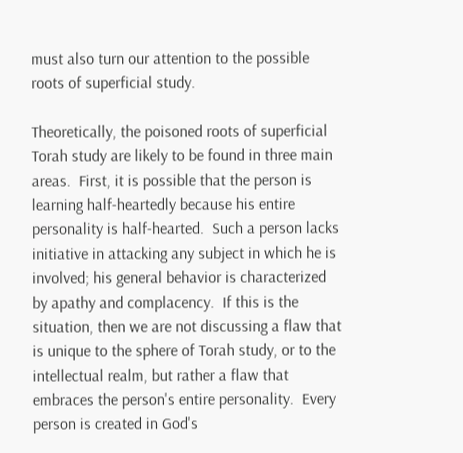must also turn our attention to the possible roots of superficial study.

Theoretically, the poisoned roots of superficial Torah study are likely to be found in three main areas.  First, it is possible that the person is learning half-heartedly because his entire personality is half-hearted.  Such a person lacks initiative in attacking any subject in which he is involved; his general behavior is characterized by apathy and complacency.  If this is the situation, then we are not discussing a flaw that is unique to the sphere of Torah study, or to the intellectual realm, but rather a flaw that embraces the person's entire personality.  Every person is created in God's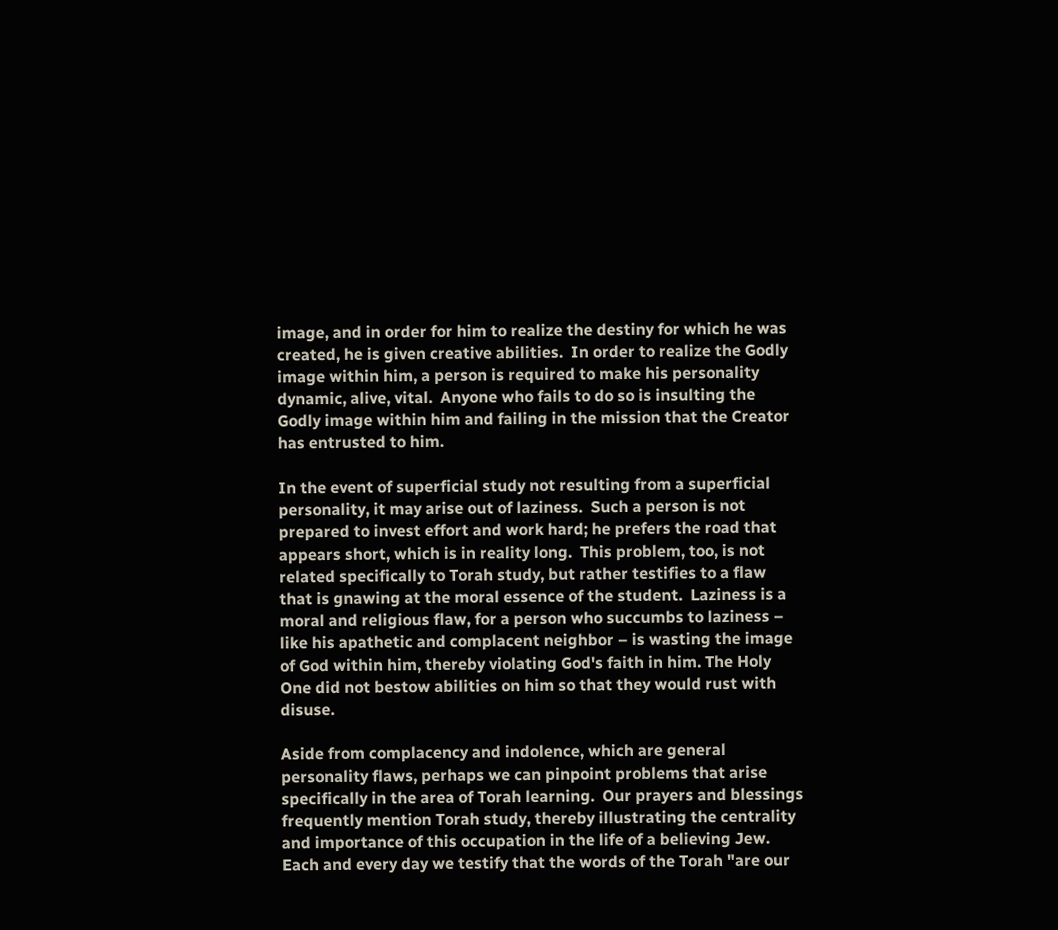image, and in order for him to realize the destiny for which he was created, he is given creative abilities.  In order to realize the Godly image within him, a person is required to make his personality dynamic, alive, vital.  Anyone who fails to do so is insulting the Godly image within him and failing in the mission that the Creator has entrusted to him.

In the event of superficial study not resulting from a superficial personality, it may arise out of laziness.  Such a person is not prepared to invest effort and work hard; he prefers the road that appears short, which is in reality long.  This problem, too, is not related specifically to Torah study, but rather testifies to a flaw that is gnawing at the moral essence of the student.  Laziness is a moral and religious flaw, for a person who succumbs to laziness – like his apathetic and complacent neighbor – is wasting the image of God within him, thereby violating God's faith in him. The Holy One did not bestow abilities on him so that they would rust with disuse.

Aside from complacency and indolence, which are general personality flaws, perhaps we can pinpoint problems that arise specifically in the area of Torah learning.  Our prayers and blessings frequently mention Torah study, thereby illustrating the centrality and importance of this occupation in the life of a believing Jew.  Each and every day we testify that the words of the Torah "are our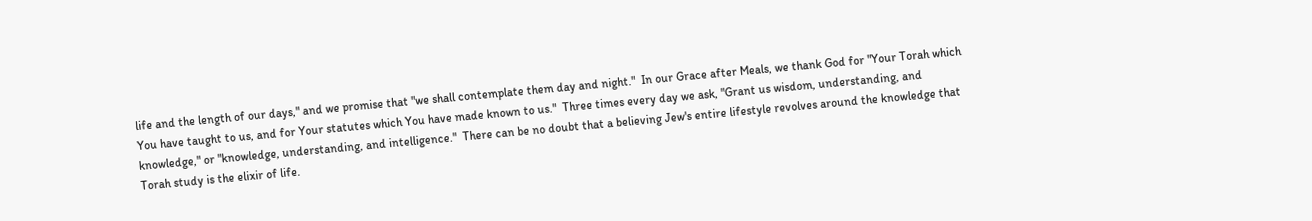life and the length of our days," and we promise that "we shall contemplate them day and night."  In our Grace after Meals, we thank God for "Your Torah which You have taught to us, and for Your statutes which You have made known to us."  Three times every day we ask, "Grant us wisdom, understanding, and knowledge," or "knowledge, understanding, and intelligence."  There can be no doubt that a believing Jew's entire lifestyle revolves around the knowledge that Torah study is the elixir of life.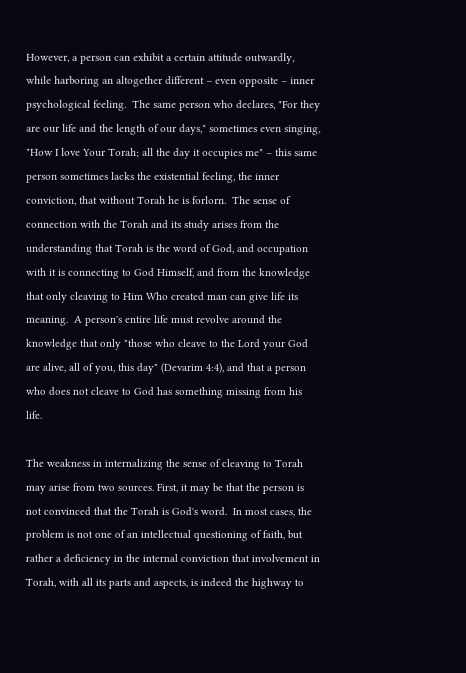However, a person can exhibit a certain attitude outwardly, while harboring an altogether different – even opposite – inner psychological feeling.  The same person who declares, "For they are our life and the length of our days," sometimes even singing, "How I love Your Torah; all the day it occupies me" – this same person sometimes lacks the existential feeling, the inner conviction, that without Torah he is forlorn.  The sense of connection with the Torah and its study arises from the understanding that Torah is the word of God, and occupation with it is connecting to God Himself, and from the knowledge that only cleaving to Him Who created man can give life its meaning.  A person's entire life must revolve around the knowledge that only "those who cleave to the Lord your God are alive, all of you, this day" (Devarim 4:4), and that a person who does not cleave to God has something missing from his life.

The weakness in internalizing the sense of cleaving to Torah may arise from two sources. First, it may be that the person is not convinced that the Torah is God's word.  In most cases, the problem is not one of an intellectual questioning of faith, but rather a deficiency in the internal conviction that involvement in Torah, with all its parts and aspects, is indeed the highway to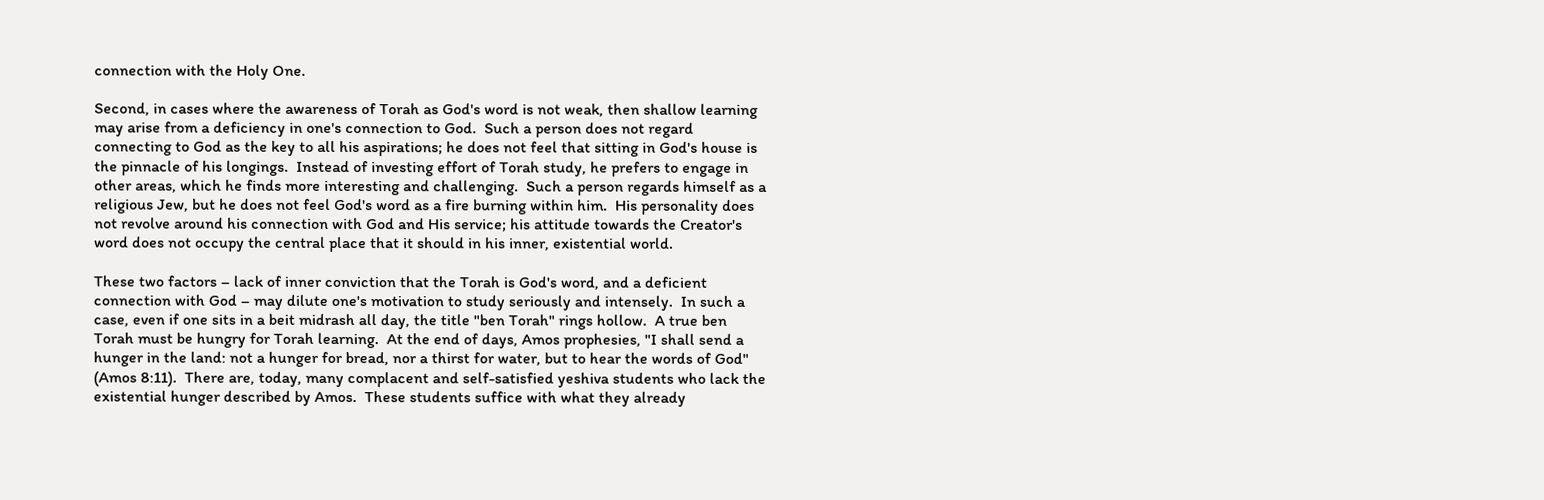connection with the Holy One.

Second, in cases where the awareness of Torah as God's word is not weak, then shallow learning may arise from a deficiency in one's connection to God.  Such a person does not regard connecting to God as the key to all his aspirations; he does not feel that sitting in God's house is the pinnacle of his longings.  Instead of investing effort of Torah study, he prefers to engage in other areas, which he finds more interesting and challenging.  Such a person regards himself as a religious Jew, but he does not feel God's word as a fire burning within him.  His personality does not revolve around his connection with God and His service; his attitude towards the Creator's word does not occupy the central place that it should in his inner, existential world.

These two factors – lack of inner conviction that the Torah is God's word, and a deficient connection with God – may dilute one's motivation to study seriously and intensely.  In such a case, even if one sits in a beit midrash all day, the title "ben Torah" rings hollow.  A true ben Torah must be hungry for Torah learning.  At the end of days, Amos prophesies, "I shall send a hunger in the land: not a hunger for bread, nor a thirst for water, but to hear the words of God" (Amos 8:11).  There are, today, many complacent and self-satisfied yeshiva students who lack the existential hunger described by Amos.  These students suffice with what they already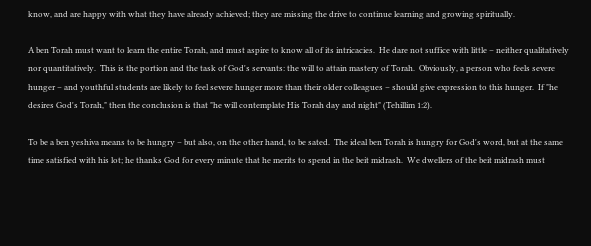know, and are happy with what they have already achieved; they are missing the drive to continue learning and growing spiritually.

A ben Torah must want to learn the entire Torah, and must aspire to know all of its intricacies.  He dare not suffice with little – neither qualitatively nor quantitatively.  This is the portion and the task of God's servants: the will to attain mastery of Torah.  Obviously, a person who feels severe hunger – and youthful students are likely to feel severe hunger more than their older colleagues – should give expression to this hunger.  If "he desires God's Torah," then the conclusion is that "he will contemplate His Torah day and night" (Tehillim 1:2).

To be a ben yeshiva means to be hungry – but also, on the other hand, to be sated.  The ideal ben Torah is hungry for God's word, but at the same time satisfied with his lot; he thanks God for every minute that he merits to spend in the beit midrash.  We dwellers of the beit midrash must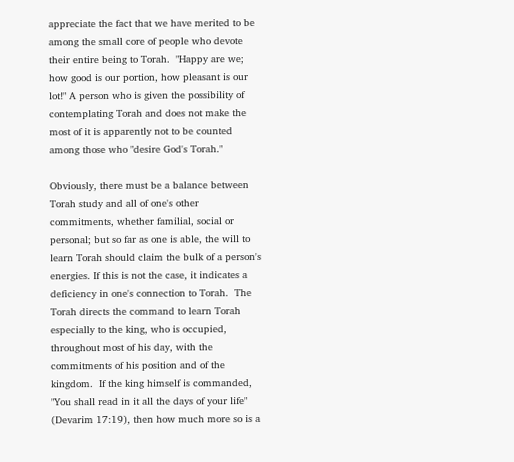appreciate the fact that we have merited to be among the small core of people who devote their entire being to Torah.  "Happy are we; how good is our portion, how pleasant is our lot!" A person who is given the possibility of contemplating Torah and does not make the most of it is apparently not to be counted among those who "desire God's Torah."

Obviously, there must be a balance between Torah study and all of one's other commitments, whether familial, social or personal; but so far as one is able, the will to learn Torah should claim the bulk of a person's energies. If this is not the case, it indicates a deficiency in one's connection to Torah.  The Torah directs the command to learn Torah especially to the king, who is occupied, throughout most of his day, with the commitments of his position and of the kingdom.  If the king himself is commanded, "You shall read in it all the days of your life" (Devarim 17:19), then how much more so is a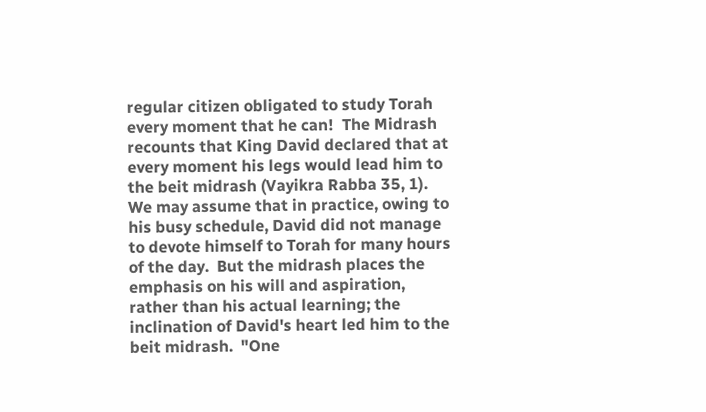regular citizen obligated to study Torah every moment that he can!  The Midrash recounts that King David declared that at every moment his legs would lead him to the beit midrash (Vayikra Rabba 35, 1).  We may assume that in practice, owing to his busy schedule, David did not manage to devote himself to Torah for many hours of the day.  But the midrash places the emphasis on his will and aspiration, rather than his actual learning; the inclination of David's heart led him to the beit midrash.  "One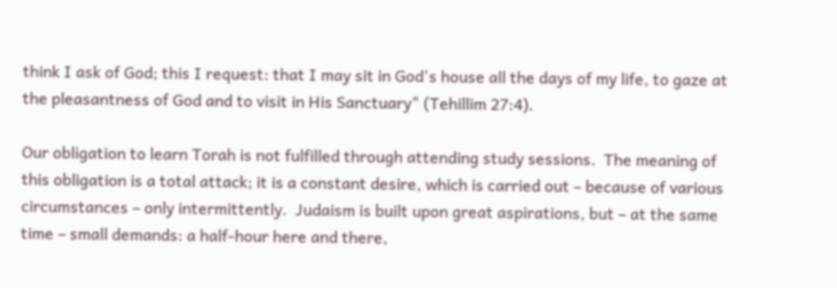think I ask of God; this I request: that I may sit in God's house all the days of my life, to gaze at the pleasantness of God and to visit in His Sanctuary" (Tehillim 27:4).

Our obligation to learn Torah is not fulfilled through attending study sessions.  The meaning of this obligation is a total attack; it is a constant desire, which is carried out – because of various circumstances – only intermittently.  Judaism is built upon great aspirations, but – at the same time – small demands: a half-hour here and there,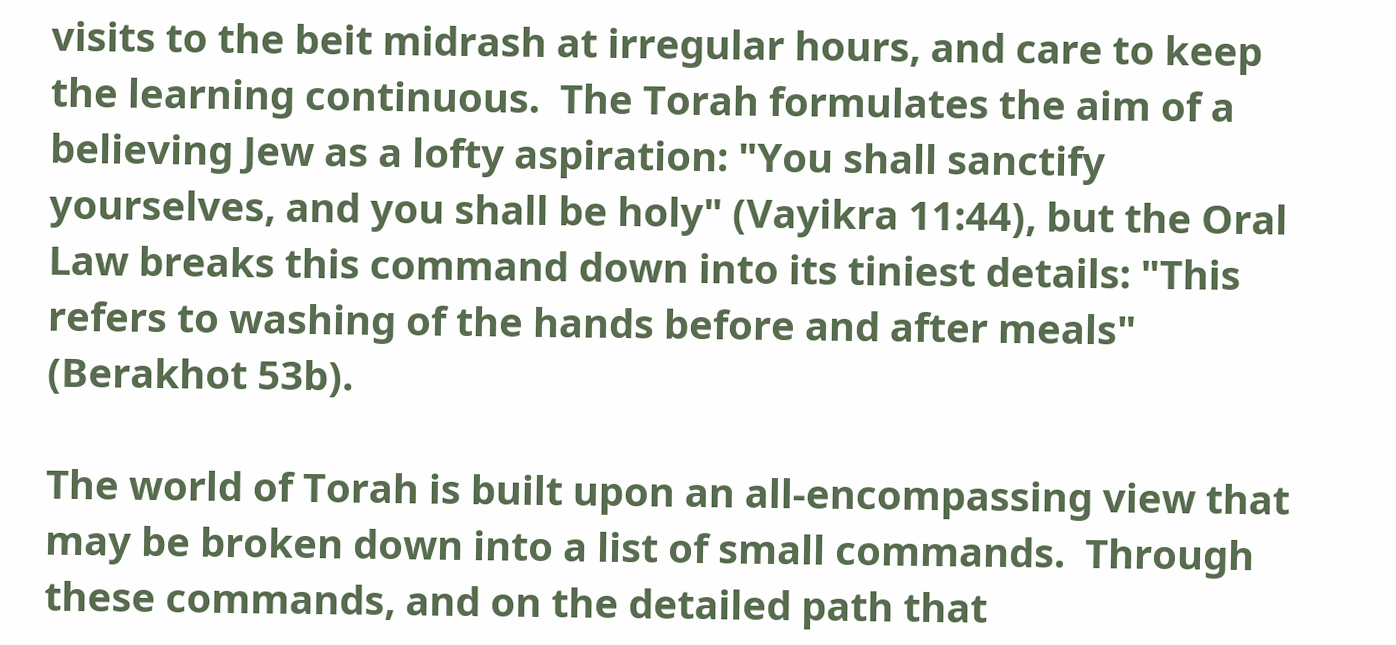visits to the beit midrash at irregular hours, and care to keep the learning continuous.  The Torah formulates the aim of a believing Jew as a lofty aspiration: "You shall sanctify yourselves, and you shall be holy" (Vayikra 11:44), but the Oral Law breaks this command down into its tiniest details: "This refers to washing of the hands before and after meals" (Berakhot 53b).

The world of Torah is built upon an all-encompassing view that may be broken down into a list of small commands.  Through these commands, and on the detailed path that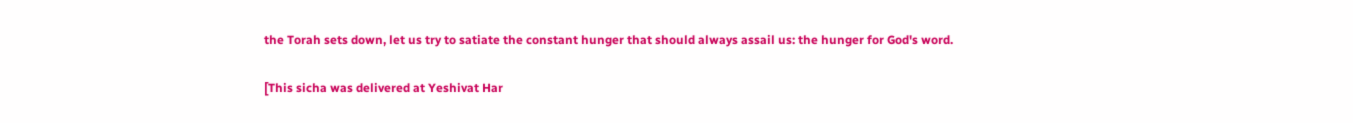the Torah sets down, let us try to satiate the constant hunger that should always assail us: the hunger for God's word.

[This sicha was delivered at Yeshivat Har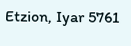Etzion, Iyar 5761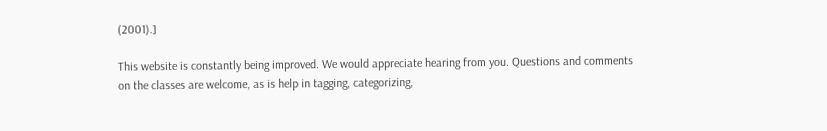(2001).]

This website is constantly being improved. We would appreciate hearing from you. Questions and comments on the classes are welcome, as is help in tagging, categorizing,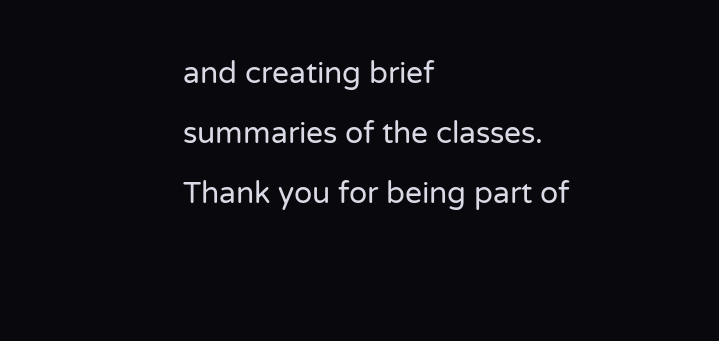and creating brief summaries of the classes. Thank you for being part of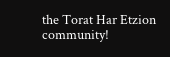the Torat Har Etzion community!